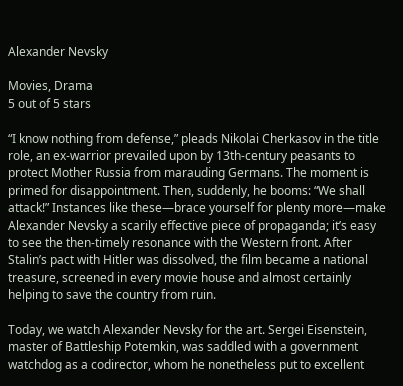Alexander Nevsky

Movies, Drama
5 out of 5 stars

“I know nothing from defense,” pleads Nikolai Cherkasov in the title role, an ex-warrior prevailed upon by 13th-century peasants to protect Mother Russia from marauding Germans. The moment is primed for disappointment. Then, suddenly, he booms: “We shall attack!” Instances like these—brace yourself for plenty more—make Alexander Nevsky a scarily effective piece of propaganda; it’s easy to see the then-timely resonance with the Western front. After Stalin’s pact with Hitler was dissolved, the film became a national treasure, screened in every movie house and almost certainly helping to save the country from ruin.

Today, we watch Alexander Nevsky for the art. Sergei Eisenstein, master of Battleship Potemkin, was saddled with a government watchdog as a codirector, whom he nonetheless put to excellent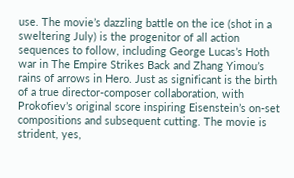use. The movie’s dazzling battle on the ice (shot in a sweltering July) is the progenitor of all action sequences to follow, including George Lucas’s Hoth war in The Empire Strikes Back and Zhang Yimou’s rains of arrows in Hero. Just as significant is the birth of a true director-composer collaboration, with Prokofiev’s original score inspiring Eisenstein’s on-set compositions and subsequent cutting. The movie is strident, yes,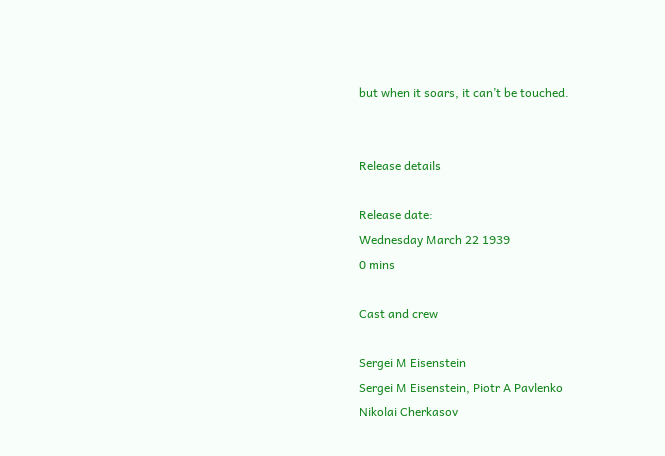but when it soars, it can’t be touched.


Release details

Release date:
Wednesday March 22 1939
0 mins

Cast and crew

Sergei M Eisenstein
Sergei M Eisenstein, Piotr A Pavlenko
Nikolai Cherkasov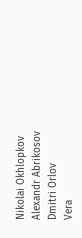Nikolai Okhlopkov
Alexandr Abrikosov
Dmitri Orlov
Vera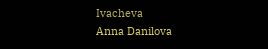Ivacheva
Anna Danilova